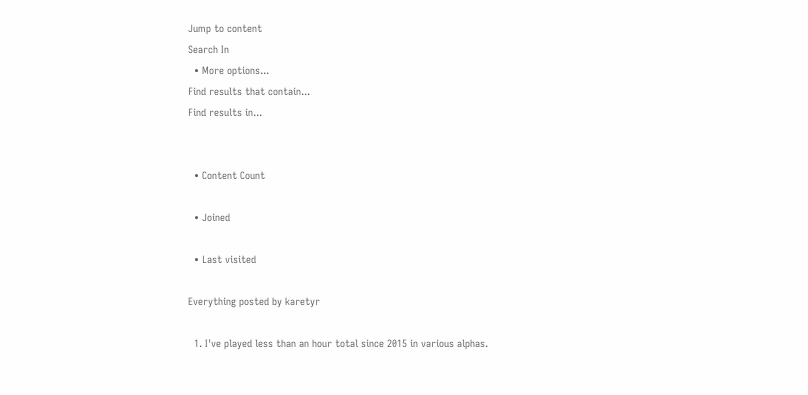Jump to content
Search In
  • More options...
Find results that contain...
Find results in...


  • Content Count

  • Joined

  • Last visited

Everything posted by karetyr

  1. I've played less than an hour total since 2015 in various alphas.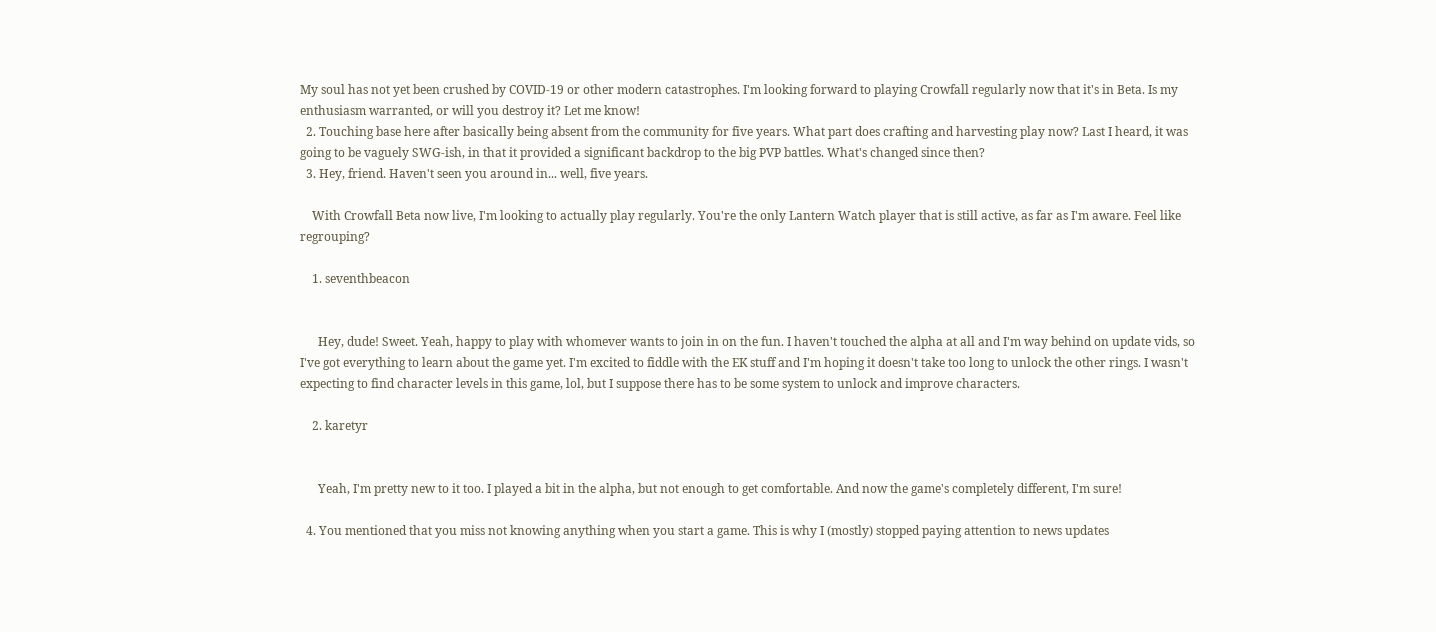My soul has not yet been crushed by COVID-19 or other modern catastrophes. I'm looking forward to playing Crowfall regularly now that it's in Beta. Is my enthusiasm warranted, or will you destroy it? Let me know!
  2. Touching base here after basically being absent from the community for five years. What part does crafting and harvesting play now? Last I heard, it was going to be vaguely SWG-ish, in that it provided a significant backdrop to the big PVP battles. What's changed since then?
  3. Hey, friend. Haven't seen you around in... well, five years.

    With Crowfall Beta now live, I'm looking to actually play regularly. You're the only Lantern Watch player that is still active, as far as I'm aware. Feel like regrouping?

    1. seventhbeacon


      Hey, dude! Sweet. Yeah, happy to play with whomever wants to join in on the fun. I haven't touched the alpha at all and I'm way behind on update vids, so I've got everything to learn about the game yet. I'm excited to fiddle with the EK stuff and I'm hoping it doesn't take too long to unlock the other rings. I wasn't expecting to find character levels in this game, lol, but I suppose there has to be some system to unlock and improve characters.

    2. karetyr


      Yeah, I'm pretty new to it too. I played a bit in the alpha, but not enough to get comfortable. And now the game's completely different, I'm sure!

  4. You mentioned that you miss not knowing anything when you start a game. This is why I (mostly) stopped paying attention to news updates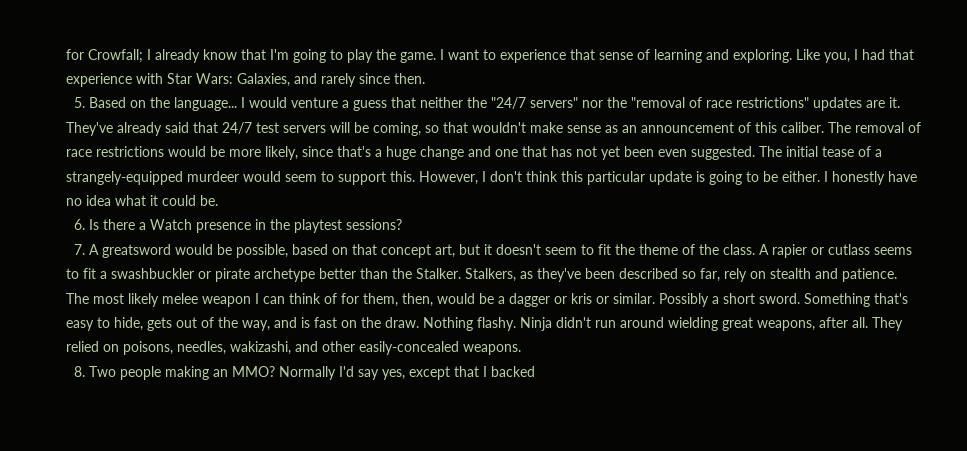for Crowfall; I already know that I'm going to play the game. I want to experience that sense of learning and exploring. Like you, I had that experience with Star Wars: Galaxies, and rarely since then.
  5. Based on the language... I would venture a guess that neither the "24/7 servers" nor the "removal of race restrictions" updates are it. They've already said that 24/7 test servers will be coming, so that wouldn't make sense as an announcement of this caliber. The removal of race restrictions would be more likely, since that's a huge change and one that has not yet been even suggested. The initial tease of a strangely-equipped murdeer would seem to support this. However, I don't think this particular update is going to be either. I honestly have no idea what it could be.
  6. Is there a Watch presence in the playtest sessions?
  7. A greatsword would be possible, based on that concept art, but it doesn't seem to fit the theme of the class. A rapier or cutlass seems to fit a swashbuckler or pirate archetype better than the Stalker. Stalkers, as they've been described so far, rely on stealth and patience. The most likely melee weapon I can think of for them, then, would be a dagger or kris or similar. Possibly a short sword. Something that's easy to hide, gets out of the way, and is fast on the draw. Nothing flashy. Ninja didn't run around wielding great weapons, after all. They relied on poisons, needles, wakizashi, and other easily-concealed weapons.
  8. Two people making an MMO? Normally I'd say yes, except that I backed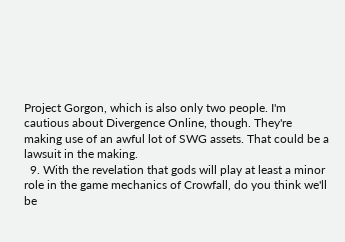Project Gorgon, which is also only two people. I'm cautious about Divergence Online, though. They're making use of an awful lot of SWG assets. That could be a lawsuit in the making.
  9. With the revelation that gods will play at least a minor role in the game mechanics of Crowfall, do you think we'll be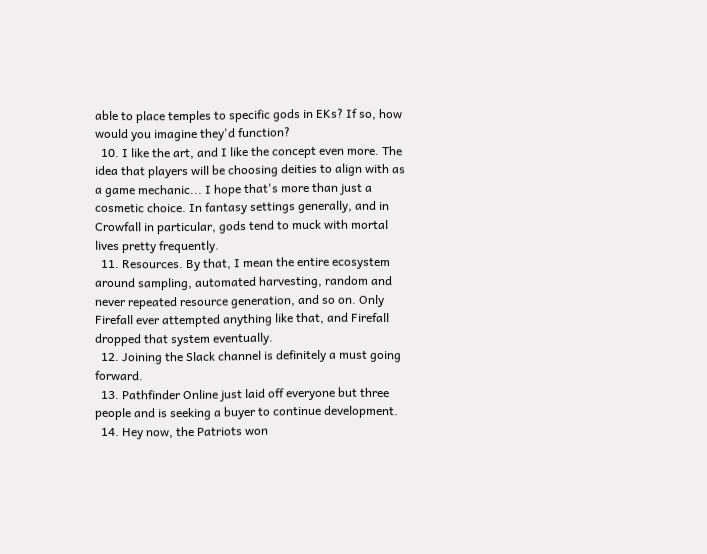able to place temples to specific gods in EKs? If so, how would you imagine they'd function?
  10. I like the art, and I like the concept even more. The idea that players will be choosing deities to align with as a game mechanic... I hope that's more than just a cosmetic choice. In fantasy settings generally, and in Crowfall in particular, gods tend to muck with mortal lives pretty frequently.
  11. Resources. By that, I mean the entire ecosystem around sampling, automated harvesting, random and never repeated resource generation, and so on. Only Firefall ever attempted anything like that, and Firefall dropped that system eventually.
  12. Joining the Slack channel is definitely a must going forward.
  13. Pathfinder Online just laid off everyone but three people and is seeking a buyer to continue development.
  14. Hey now, the Patriots won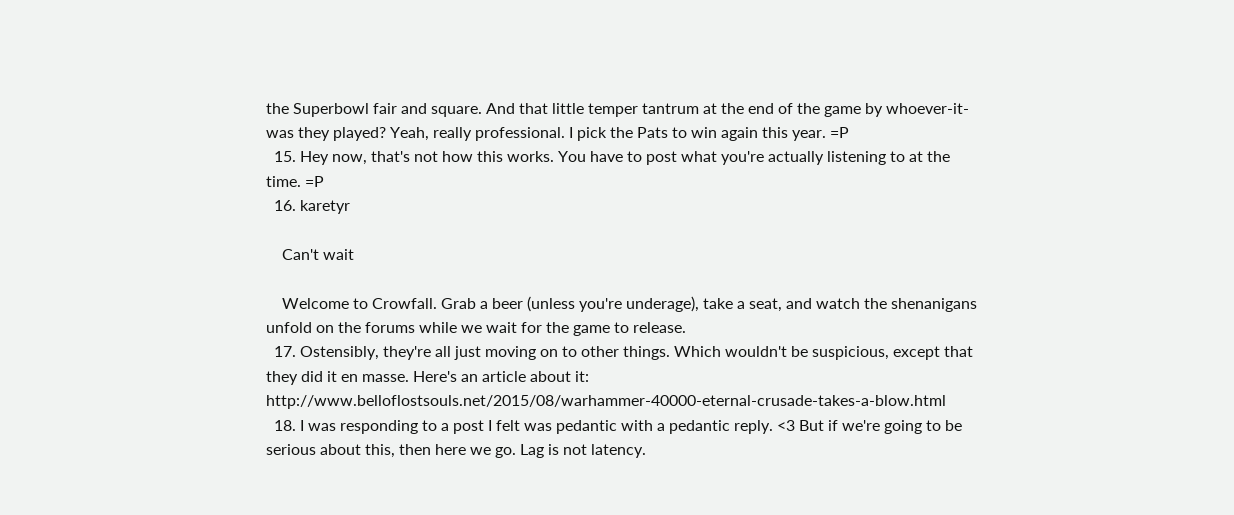the Superbowl fair and square. And that little temper tantrum at the end of the game by whoever-it-was they played? Yeah, really professional. I pick the Pats to win again this year. =P
  15. Hey now, that's not how this works. You have to post what you're actually listening to at the time. =P
  16. karetyr

    Can't wait

    Welcome to Crowfall. Grab a beer (unless you're underage), take a seat, and watch the shenanigans unfold on the forums while we wait for the game to release.
  17. Ostensibly, they're all just moving on to other things. Which wouldn't be suspicious, except that they did it en masse. Here's an article about it: http://www.belloflostsouls.net/2015/08/warhammer-40000-eternal-crusade-takes-a-blow.html
  18. I was responding to a post I felt was pedantic with a pedantic reply. <3 But if we're going to be serious about this, then here we go. Lag is not latency.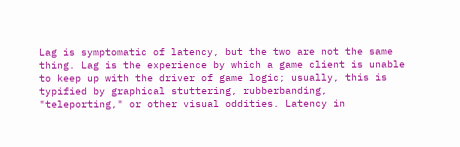Lag is symptomatic of latency, but the two are not the same thing. Lag is the experience by which a game client is unable to keep up with the driver of game logic; usually, this is typified by graphical stuttering, rubberbanding, "teleporting," or other visual oddities. Latency in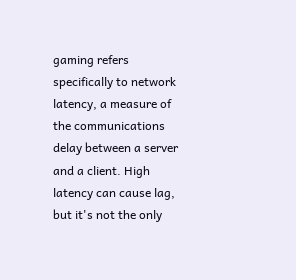gaming refers specifically to network latency, a measure of the communications delay between a server and a client. High latency can cause lag, but it's not the only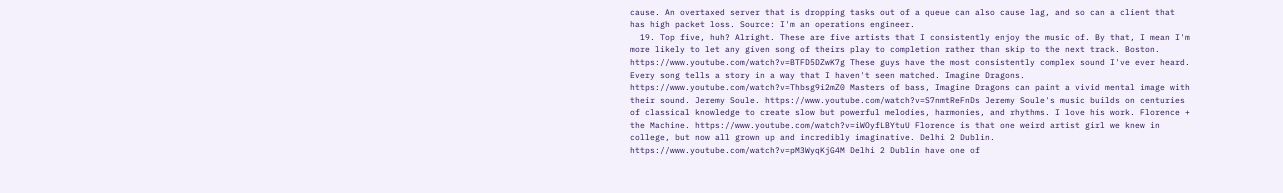cause. An overtaxed server that is dropping tasks out of a queue can also cause lag, and so can a client that has high packet loss. Source: I'm an operations engineer.
  19. Top five, huh? Alright. These are five artists that I consistently enjoy the music of. By that, I mean I'm more likely to let any given song of theirs play to completion rather than skip to the next track. Boston. https://www.youtube.com/watch?v=BTFD5DZwK7g These guys have the most consistently complex sound I've ever heard. Every song tells a story in a way that I haven't seen matched. Imagine Dragons. https://www.youtube.com/watch?v=Thbsg9i2mZ0 Masters of bass, Imagine Dragons can paint a vivid mental image with their sound. Jeremy Soule. https://www.youtube.com/watch?v=S7nmtReFnDs Jeremy Soule's music builds on centuries of classical knowledge to create slow but powerful melodies, harmonies, and rhythms. I love his work. Florence + the Machine. https://www.youtube.com/watch?v=iWOyfLBYtuU Florence is that one weird artist girl we knew in college, but now all grown up and incredibly imaginative. Delhi 2 Dublin. https://www.youtube.com/watch?v=pM3WyqKjG4M Delhi 2 Dublin have one of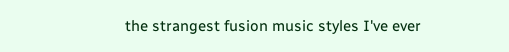the strangest fusion music styles I've ever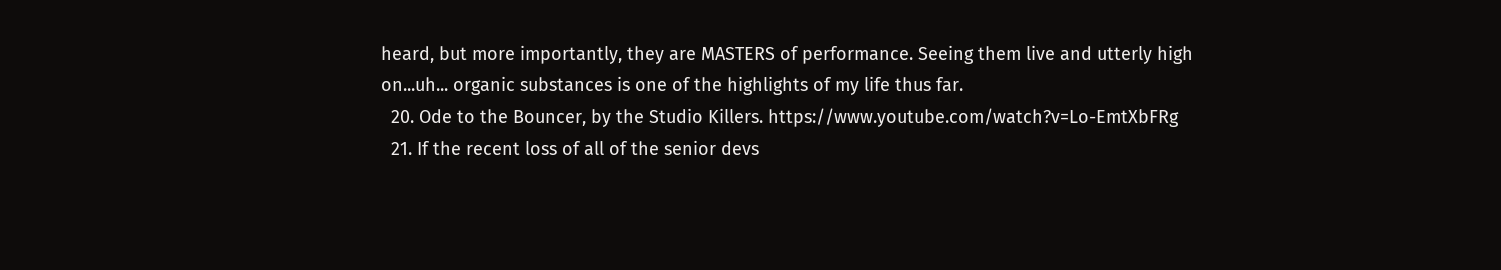heard, but more importantly, they are MASTERS of performance. Seeing them live and utterly high on...uh... organic substances is one of the highlights of my life thus far.
  20. Ode to the Bouncer, by the Studio Killers. https://www.youtube.com/watch?v=Lo-EmtXbFRg
  21. If the recent loss of all of the senior devs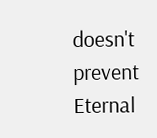doesn't prevent Eternal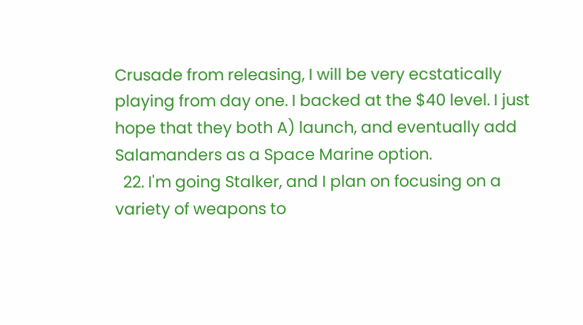Crusade from releasing, I will be very ecstatically playing from day one. I backed at the $40 level. I just hope that they both A) launch, and eventually add Salamanders as a Space Marine option.
  22. I'm going Stalker, and I plan on focusing on a variety of weapons to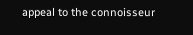appeal to the connoisseur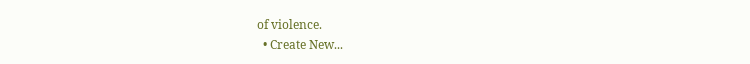of violence.
  • Create New...